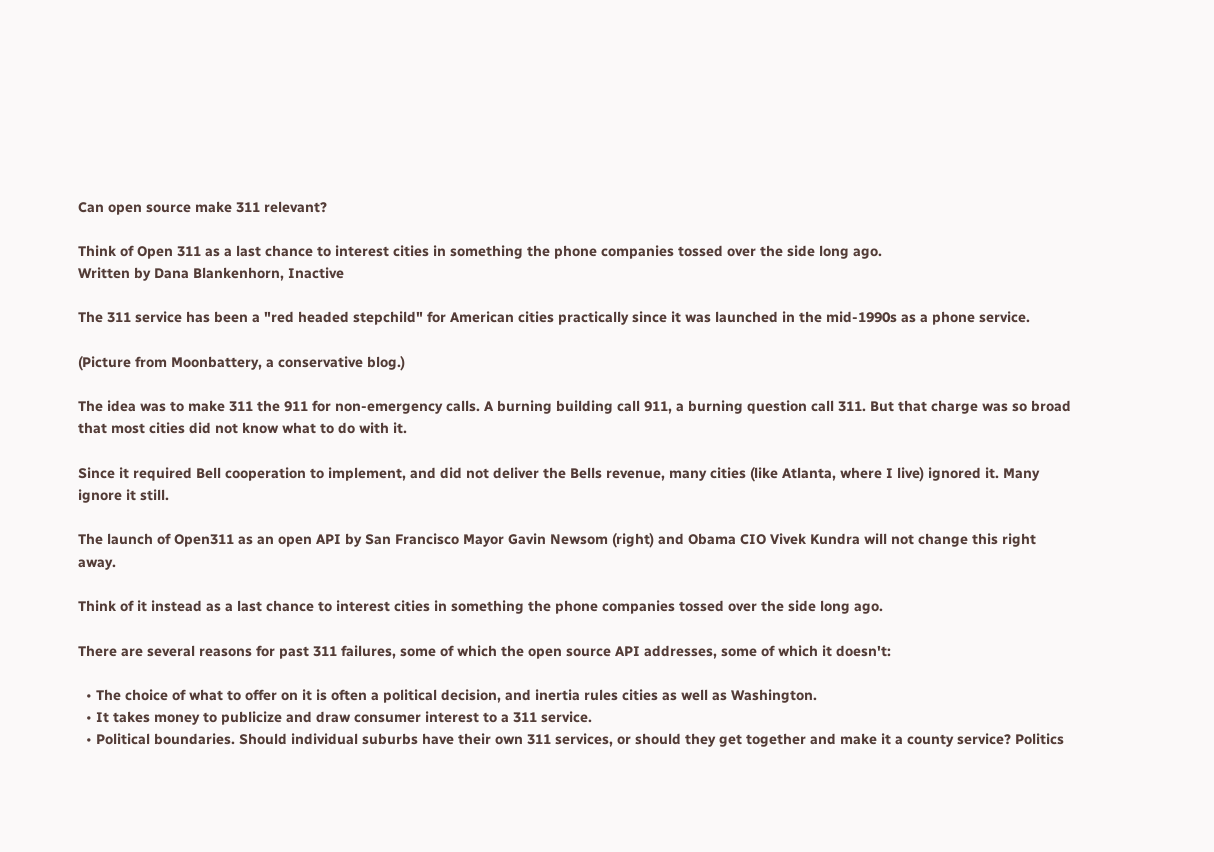Can open source make 311 relevant?

Think of Open 311 as a last chance to interest cities in something the phone companies tossed over the side long ago.
Written by Dana Blankenhorn, Inactive

The 311 service has been a "red headed stepchild" for American cities practically since it was launched in the mid-1990s as a phone service.

(Picture from Moonbattery, a conservative blog.)

The idea was to make 311 the 911 for non-emergency calls. A burning building call 911, a burning question call 311. But that charge was so broad that most cities did not know what to do with it.

Since it required Bell cooperation to implement, and did not deliver the Bells revenue, many cities (like Atlanta, where I live) ignored it. Many ignore it still.

The launch of Open311 as an open API by San Francisco Mayor Gavin Newsom (right) and Obama CIO Vivek Kundra will not change this right away.

Think of it instead as a last chance to interest cities in something the phone companies tossed over the side long ago.

There are several reasons for past 311 failures, some of which the open source API addresses, some of which it doesn't:

  • The choice of what to offer on it is often a political decision, and inertia rules cities as well as Washington.
  • It takes money to publicize and draw consumer interest to a 311 service.
  • Political boundaries. Should individual suburbs have their own 311 services, or should they get together and make it a county service? Politics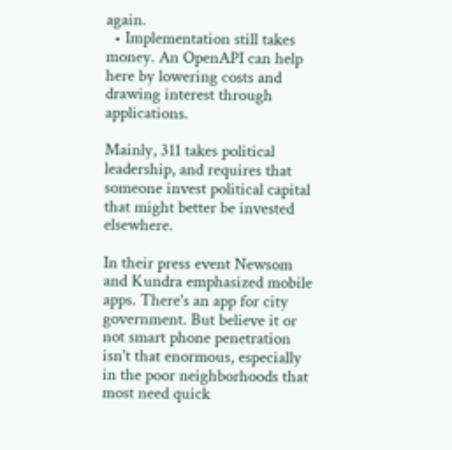again.
  • Implementation still takes money. An OpenAPI can help here by lowering costs and drawing interest through applications.

Mainly, 311 takes political leadership, and requires that someone invest political capital that might better be invested elsewhere.

In their press event Newsom and Kundra emphasized mobile apps. There's an app for city government. But believe it or not smart phone penetration isn't that enormous, especially in the poor neighborhoods that most need quick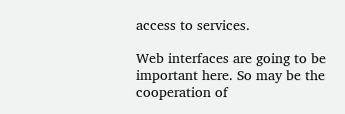access to services.

Web interfaces are going to be important here. So may be the cooperation of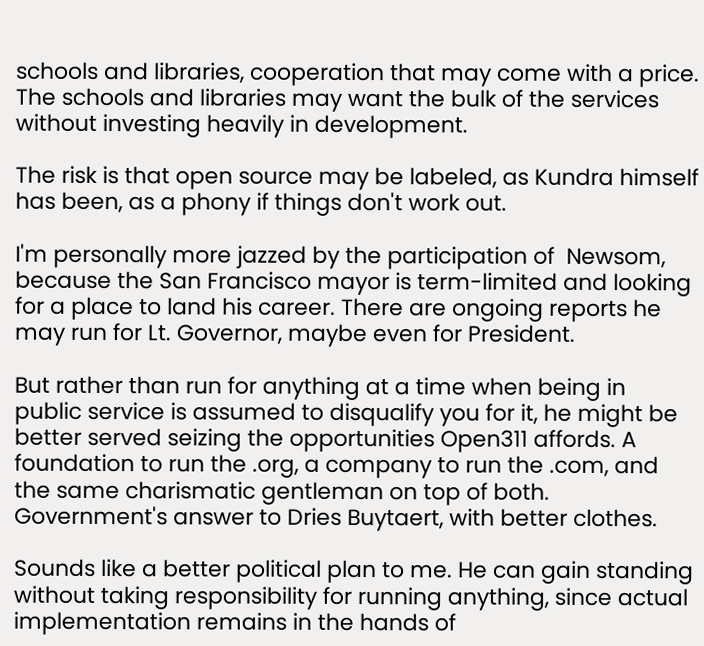schools and libraries, cooperation that may come with a price. The schools and libraries may want the bulk of the services without investing heavily in development.

The risk is that open source may be labeled, as Kundra himself has been, as a phony if things don't work out.

I'm personally more jazzed by the participation of  Newsom, because the San Francisco mayor is term-limited and looking for a place to land his career. There are ongoing reports he may run for Lt. Governor, maybe even for President.

But rather than run for anything at a time when being in public service is assumed to disqualify you for it, he might be better served seizing the opportunities Open311 affords. A foundation to run the .org, a company to run the .com, and the same charismatic gentleman on top of both. Government's answer to Dries Buytaert, with better clothes.

Sounds like a better political plan to me. He can gain standing without taking responsibility for running anything, since actual implementation remains in the hands of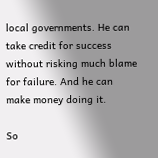local governments. He can take credit for success without risking much blame for failure. And he can make money doing it.

So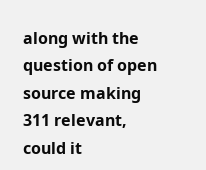along with the question of open source making 311 relevant, could it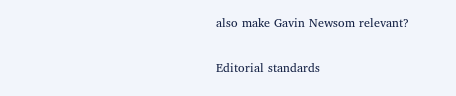also make Gavin Newsom relevant?

Editorial standards